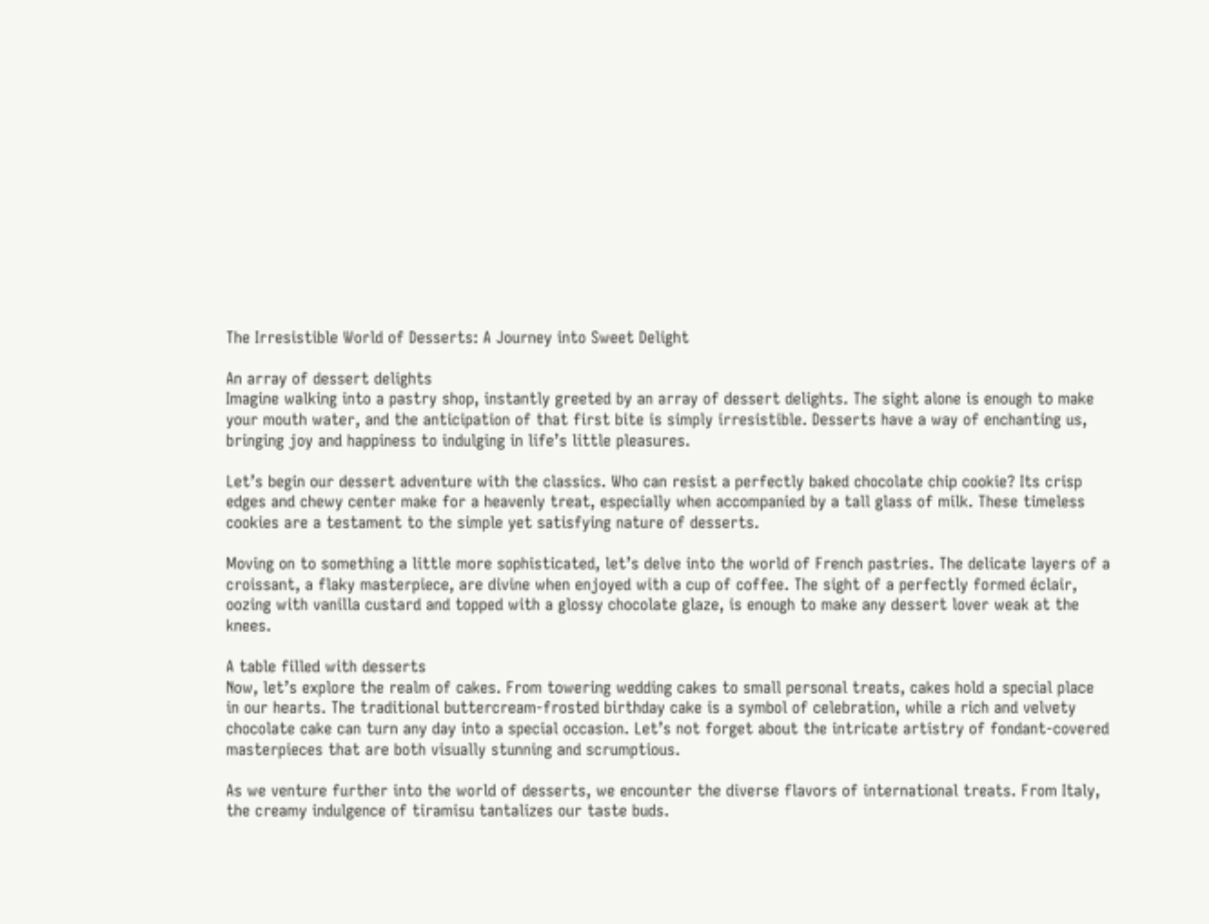The Irresistible World of Desserts: A Journey into Sweet Delight

An array of dessert delights
Imagine walking into a pastry shop, instantly greeted by an array of dessert delights. The sight alone is enough to make your mouth water, and the anticipation of that first bite is simply irresistible. Desserts have a way of enchanting us, bringing joy and happiness to indulging in life’s little pleasures.

Let’s begin our dessert adventure with the classics. Who can resist a perfectly baked chocolate chip cookie? Its crisp edges and chewy center make for a heavenly treat, especially when accompanied by a tall glass of milk. These timeless cookies are a testament to the simple yet satisfying nature of desserts.

Moving on to something a little more sophisticated, let’s delve into the world of French pastries. The delicate layers of a croissant, a flaky masterpiece, are divine when enjoyed with a cup of coffee. The sight of a perfectly formed éclair, oozing with vanilla custard and topped with a glossy chocolate glaze, is enough to make any dessert lover weak at the knees.

A table filled with desserts
Now, let’s explore the realm of cakes. From towering wedding cakes to small personal treats, cakes hold a special place in our hearts. The traditional buttercream-frosted birthday cake is a symbol of celebration, while a rich and velvety chocolate cake can turn any day into a special occasion. Let’s not forget about the intricate artistry of fondant-covered masterpieces that are both visually stunning and scrumptious.

As we venture further into the world of desserts, we encounter the diverse flavors of international treats. From Italy, the creamy indulgence of tiramisu tantalizes our taste buds.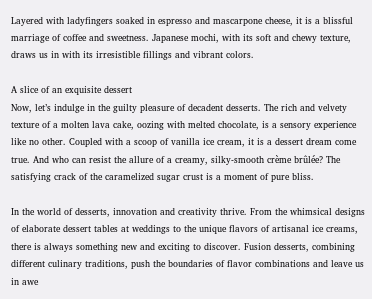Layered with ladyfingers soaked in espresso and mascarpone cheese, it is a blissful marriage of coffee and sweetness. Japanese mochi, with its soft and chewy texture, draws us in with its irresistible fillings and vibrant colors.

A slice of an exquisite dessert
Now, let’s indulge in the guilty pleasure of decadent desserts. The rich and velvety texture of a molten lava cake, oozing with melted chocolate, is a sensory experience like no other. Coupled with a scoop of vanilla ice cream, it is a dessert dream come true. And who can resist the allure of a creamy, silky-smooth crème brûlée? The satisfying crack of the caramelized sugar crust is a moment of pure bliss.

In the world of desserts, innovation and creativity thrive. From the whimsical designs of elaborate dessert tables at weddings to the unique flavors of artisanal ice creams, there is always something new and exciting to discover. Fusion desserts, combining different culinary traditions, push the boundaries of flavor combinations and leave us in awe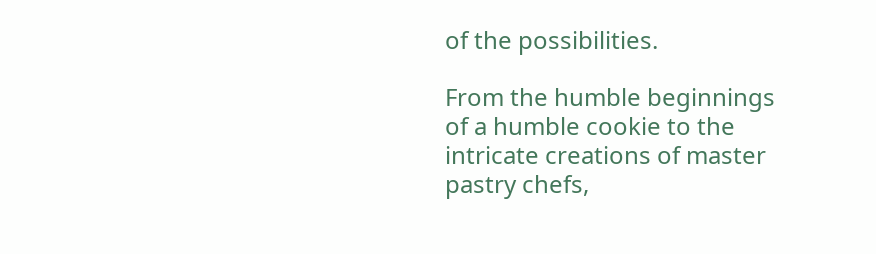of the possibilities.

From the humble beginnings of a humble cookie to the intricate creations of master pastry chefs,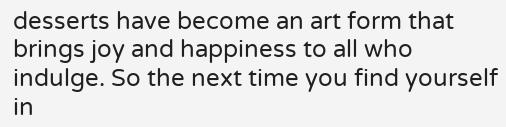desserts have become an art form that brings joy and happiness to all who indulge. So the next time you find yourself in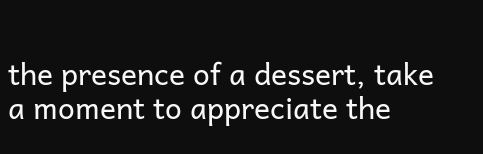the presence of a dessert, take a moment to appreciate the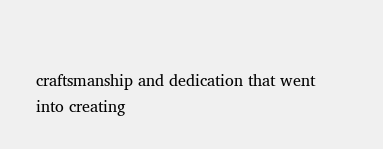craftsmanship and dedication that went into creating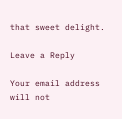that sweet delight.

Leave a Reply

Your email address will not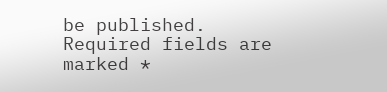be published. Required fields are marked *